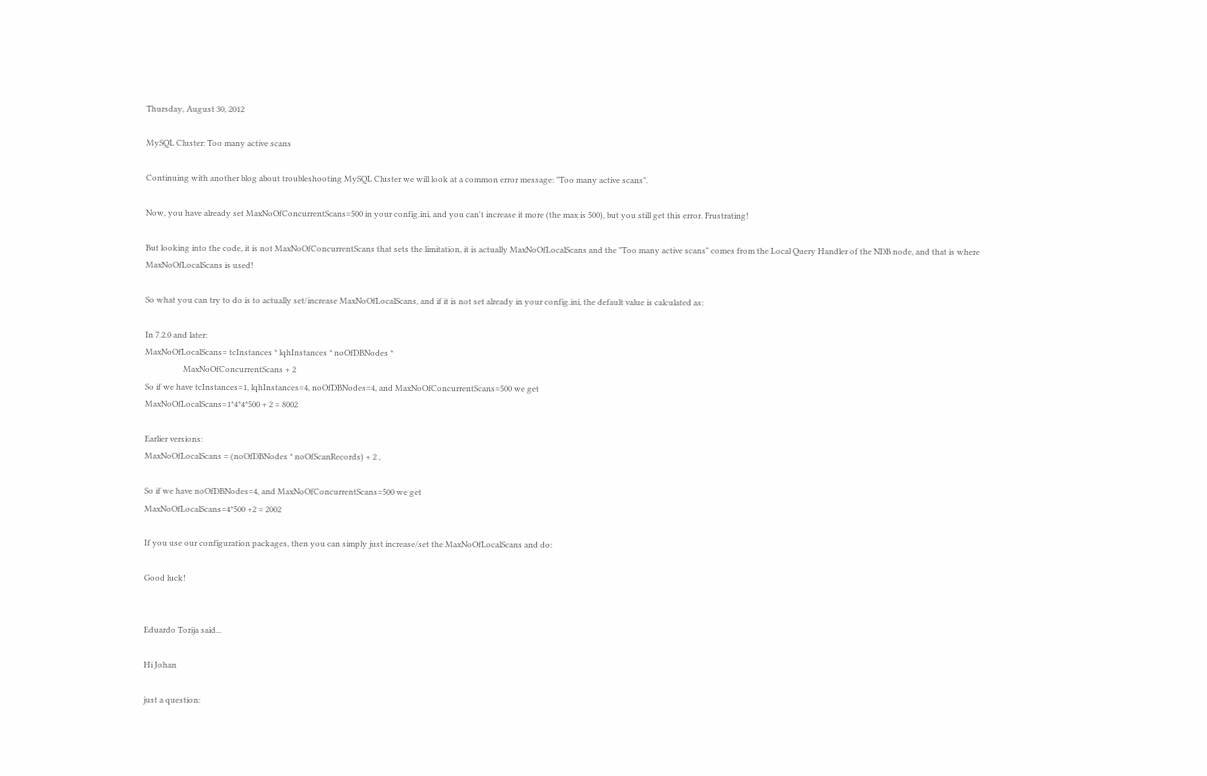Thursday, August 30, 2012

MySQL Cluster: Too many active scans

Continuing with another blog about troubleshooting MySQL Cluster we will look at a common error message: "Too many active scans".

Now, you have already set MaxNoOfConcurrentScans=500 in your config.ini, and you can't increase it more (the max is 500), but you still get this error. Frustrating!

But looking into the code, it is not MaxNoOfConcurrentScans that sets the limitation, it is actually MaxNoOfLocalScans and the "Too many active scans" comes from the Local Query Handler of the NDB node, and that is where MaxNoOfLocalScans is used!

So what you can try to do is to actually set/increase MaxNoOfLocalScans, and if it is not set already in your config.ini, the default value is calculated as:

In 7.2.0 and later:
MaxNoOfLocalScans= tcInstances * lqhInstances * noOfDBNodes *
                   MaxNoOfConcurrentScans + 2
So if we have tcInstances=1, lqhInstances=4, noOfDBNodes=4, and MaxNoOfConcurrentScans=500 we get
MaxNoOfLocalScans=1*4*4*500 + 2 = 8002

Earlier versions:
MaxNoOfLocalScans = (noOfDBNodes * noOfScanRecords) + 2 ,

So if we have noOfDBNodes=4, and MaxNoOfConcurrentScans=500 we get
MaxNoOfLocalScans=4*500 +2 = 2002

If you use our configuration packages, then you can simply just increase/set the MaxNoOfLocalScans and do:

Good luck!


Eduardo Torija said...

Hi Johan

just a question: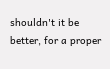shouldn't it be better, for a proper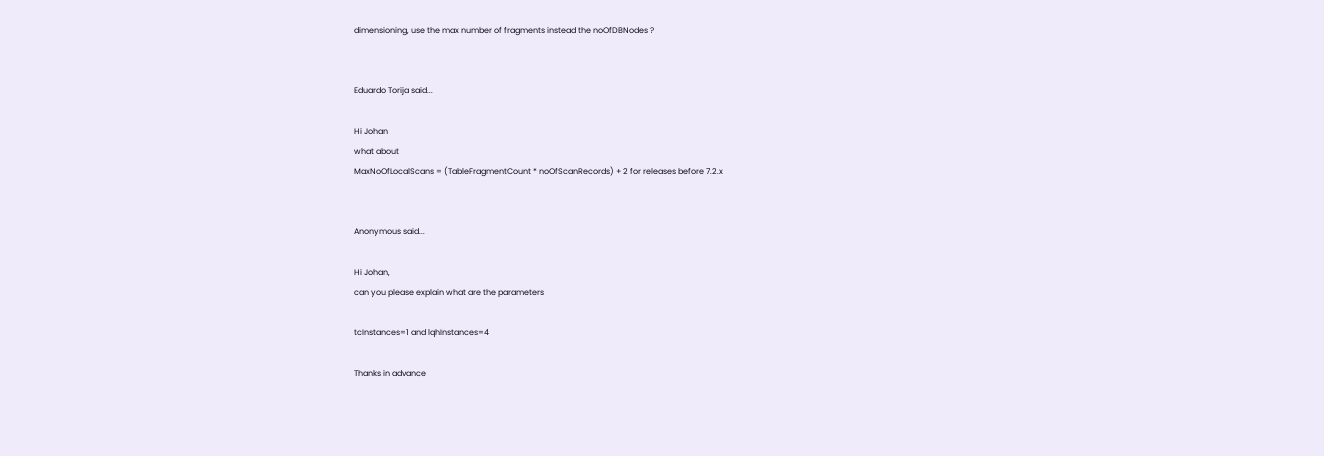dimensioning, use the max number of fragments instead the noOfDBNodes ?


Eduardo Torija said...

Hi Johan
what about
MaxNoOfLocalScans = (TableFragmentCount * noOfScanRecords) + 2 for releases before 7.2.x


Anonymous said...

Hi Johan,
can you please explain what are the parameters

tcInstances=1 and lqhInstances=4

Thanks in advance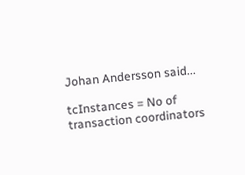Johan Andersson said...

tcInstances = No of transaction coordinators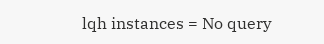lqh instances = No query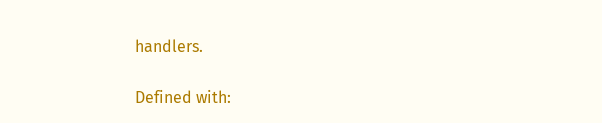handlers.

Defined with: